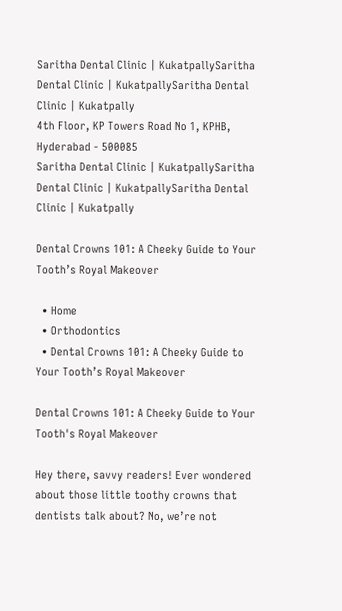Saritha Dental Clinic | KukatpallySaritha Dental Clinic | KukatpallySaritha Dental Clinic | Kukatpally
4th Floor, KP Towers Road No 1, KPHB, Hyderabad - 500085
Saritha Dental Clinic | KukatpallySaritha Dental Clinic | KukatpallySaritha Dental Clinic | Kukatpally

Dental Crowns 101: A Cheeky Guide to Your Tooth’s Royal Makeover

  • Home
  • Orthodontics
  • Dental Crowns 101: A Cheeky Guide to Your Tooth’s Royal Makeover

Dental Crowns 101: A Cheeky Guide to Your Tooth's Royal Makeover

Hey there, savvy readers! Ever wondered about those little toothy crowns that dentists talk about? No, we’re not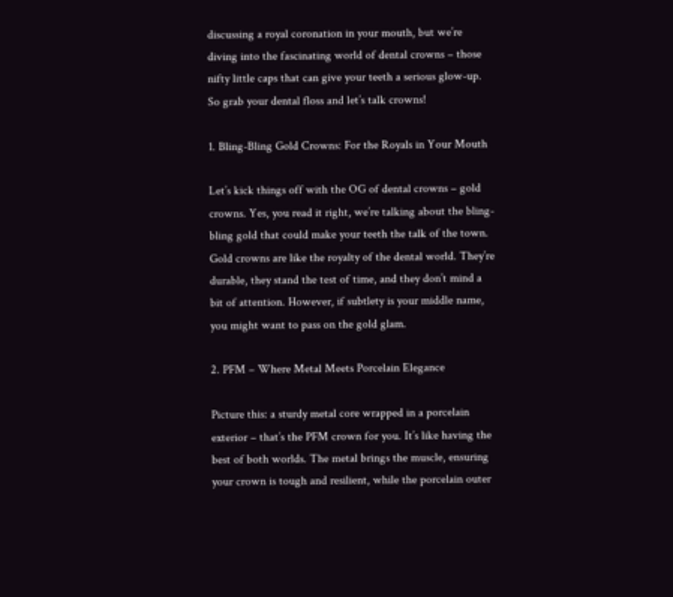discussing a royal coronation in your mouth, but we’re diving into the fascinating world of dental crowns – those nifty little caps that can give your teeth a serious glow-up. So grab your dental floss and let’s talk crowns!

1. Bling-Bling Gold Crowns: For the Royals in Your Mouth

Let’s kick things off with the OG of dental crowns – gold crowns. Yes, you read it right, we’re talking about the bling-bling gold that could make your teeth the talk of the town. Gold crowns are like the royalty of the dental world. They’re durable, they stand the test of time, and they don’t mind a bit of attention. However, if subtlety is your middle name, you might want to pass on the gold glam.

2. PFM – Where Metal Meets Porcelain Elegance

Picture this: a sturdy metal core wrapped in a porcelain exterior – that’s the PFM crown for you. It’s like having the best of both worlds. The metal brings the muscle, ensuring your crown is tough and resilient, while the porcelain outer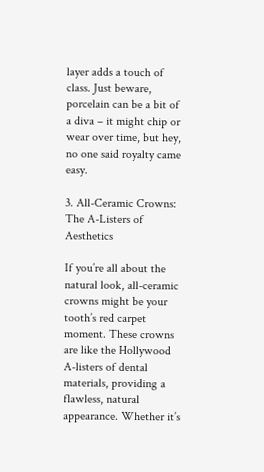layer adds a touch of class. Just beware, porcelain can be a bit of a diva – it might chip or wear over time, but hey, no one said royalty came easy.

3. All-Ceramic Crowns: The A-Listers of Aesthetics

If you’re all about the natural look, all-ceramic crowns might be your tooth’s red carpet moment. These crowns are like the Hollywood A-listers of dental materials, providing a flawless, natural appearance. Whether it’s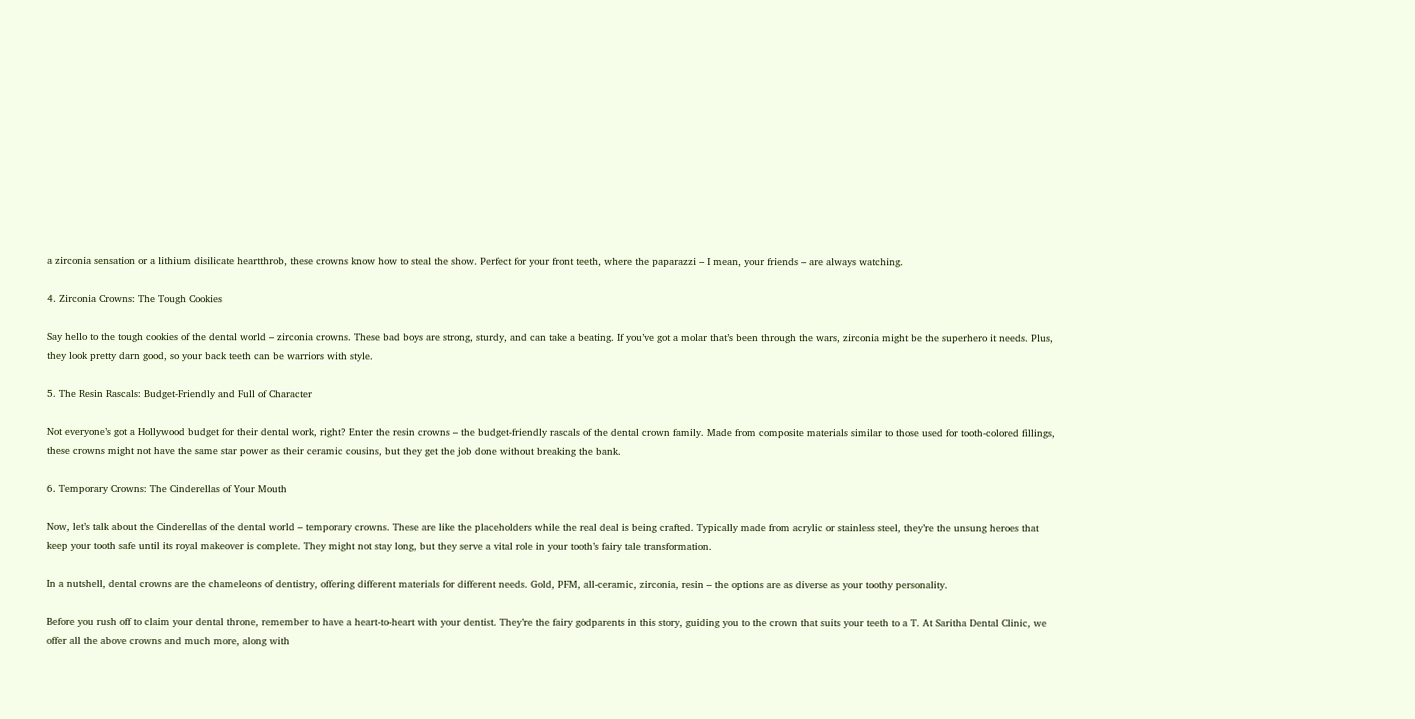a zirconia sensation or a lithium disilicate heartthrob, these crowns know how to steal the show. Perfect for your front teeth, where the paparazzi – I mean, your friends – are always watching.

4. Zirconia Crowns: The Tough Cookies

Say hello to the tough cookies of the dental world – zirconia crowns. These bad boys are strong, sturdy, and can take a beating. If you’ve got a molar that’s been through the wars, zirconia might be the superhero it needs. Plus, they look pretty darn good, so your back teeth can be warriors with style.

5. The Resin Rascals: Budget-Friendly and Full of Character

Not everyone’s got a Hollywood budget for their dental work, right? Enter the resin crowns – the budget-friendly rascals of the dental crown family. Made from composite materials similar to those used for tooth-colored fillings, these crowns might not have the same star power as their ceramic cousins, but they get the job done without breaking the bank.

6. Temporary Crowns: The Cinderellas of Your Mouth

Now, let’s talk about the Cinderellas of the dental world – temporary crowns. These are like the placeholders while the real deal is being crafted. Typically made from acrylic or stainless steel, they’re the unsung heroes that keep your tooth safe until its royal makeover is complete. They might not stay long, but they serve a vital role in your tooth’s fairy tale transformation.

In a nutshell, dental crowns are the chameleons of dentistry, offering different materials for different needs. Gold, PFM, all-ceramic, zirconia, resin – the options are as diverse as your toothy personality.

Before you rush off to claim your dental throne, remember to have a heart-to-heart with your dentist. They’re the fairy godparents in this story, guiding you to the crown that suits your teeth to a T. At Saritha Dental Clinic, we offer all the above crowns and much more, along with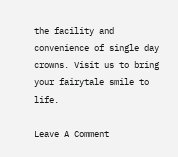the facility and convenience of single day crowns. Visit us to bring your fairytale smile to life.

Leave A Comment